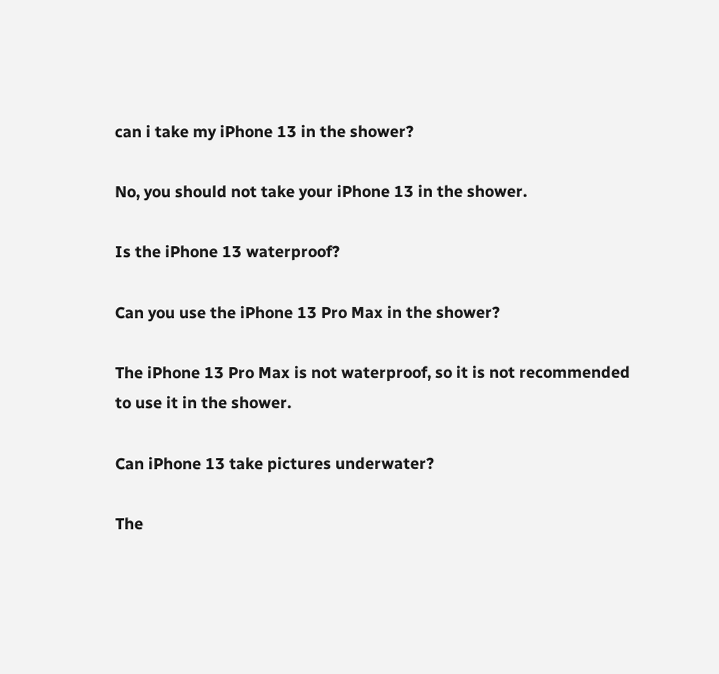can i take my iPhone 13 in the shower?

No, you should not take your iPhone 13 in the shower.

Is the iPhone 13 waterproof?

Can you use the iPhone 13 Pro Max in the shower?

The iPhone 13 Pro Max is not waterproof, so it is not recommended to use it in the shower.

Can iPhone 13 take pictures underwater?

The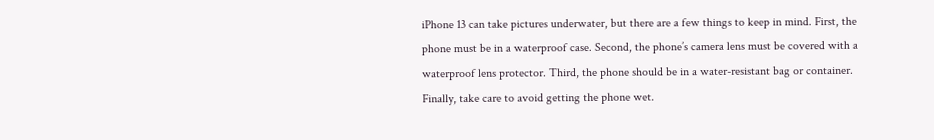iPhone 13 can take pictures underwater, but there are a few things to keep in mind. First, the phone must be in a waterproof case. Second, the phone’s camera lens must be covered with a waterproof lens protector. Third, the phone should be in a water-resistant bag or container. Finally, take care to avoid getting the phone wet.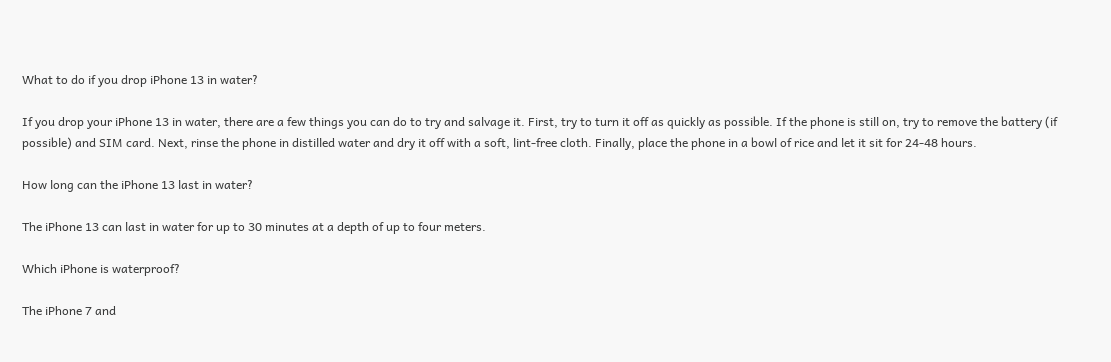What to do if you drop iPhone 13 in water?

If you drop your iPhone 13 in water, there are a few things you can do to try and salvage it. First, try to turn it off as quickly as possible. If the phone is still on, try to remove the battery (if possible) and SIM card. Next, rinse the phone in distilled water and dry it off with a soft, lint-free cloth. Finally, place the phone in a bowl of rice and let it sit for 24-48 hours.

How long can the iPhone 13 last in water?

The iPhone 13 can last in water for up to 30 minutes at a depth of up to four meters.

Which iPhone is waterproof?

The iPhone 7 and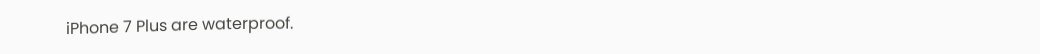iPhone 7 Plus are waterproof.